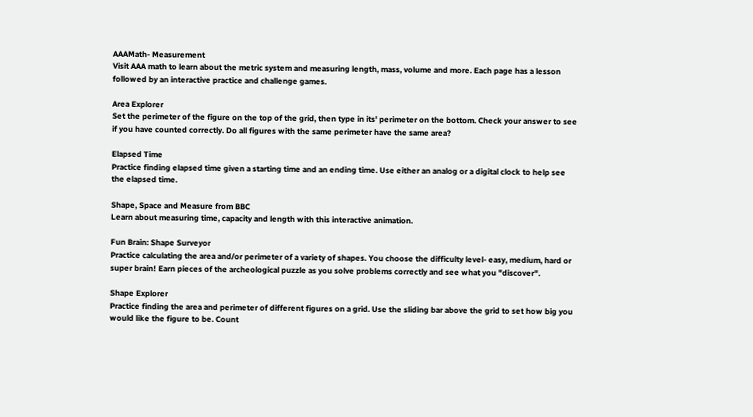AAAMath- Measurement
Visit AAA math to learn about the metric system and measuring length, mass, volume and more. Each page has a lesson followed by an interactive practice and challenge games.

Area Explorer
Set the perimeter of the figure on the top of the grid, then type in its' perimeter on the bottom. Check your answer to see if you have counted correctly. Do all figures with the same perimeter have the same area?

Elapsed Time
Practice finding elapsed time given a starting time and an ending time. Use either an analog or a digital clock to help see the elapsed time.

Shape, Space and Measure from BBC
Learn about measuring time, capacity and length with this interactive animation.

Fun Brain: Shape Surveyor
Practice calculating the area and/or perimeter of a variety of shapes. You choose the difficulty level- easy, medium, hard or super brain! Earn pieces of the archeological puzzle as you solve problems correctly and see what you "discover".

Shape Explorer
Practice finding the area and perimeter of different figures on a grid. Use the sliding bar above the grid to set how big you would like the figure to be. Count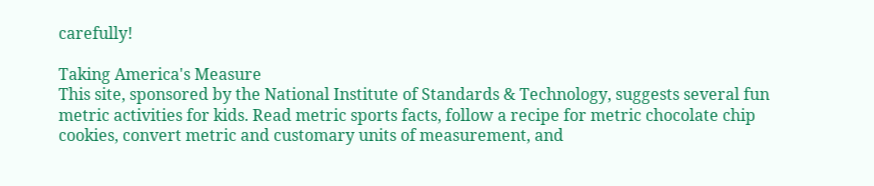carefully!

Taking America's Measure
This site, sponsored by the National Institute of Standards & Technology, suggests several fun metric activities for kids. Read metric sports facts, follow a recipe for metric chocolate chip cookies, convert metric and customary units of measurement, and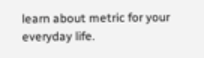learn about metric for your everyday life.